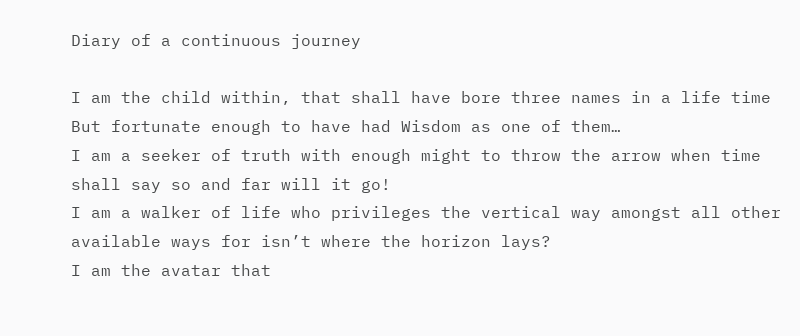Diary of a continuous journey

I am the child within, that shall have bore three names in a life time
But fortunate enough to have had Wisdom as one of them…
I am a seeker of truth with enough might to throw the arrow when time shall say so and far will it go!
I am a walker of life who privileges the vertical way amongst all other available ways for isn’t where the horizon lays?
I am the avatar that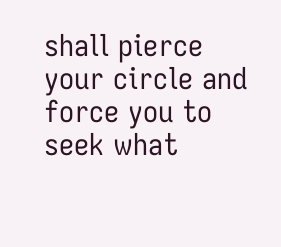shall pierce your circle and force you to seek what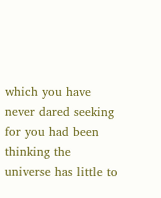which you have never dared seeking for you had been thinking the universe has little to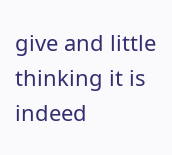give and little thinking it is indeed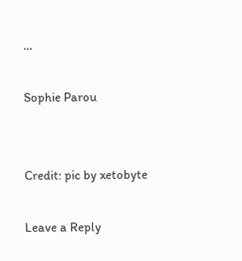…

Sophie Parou


Credit: pic by xetobyte

Leave a Reply